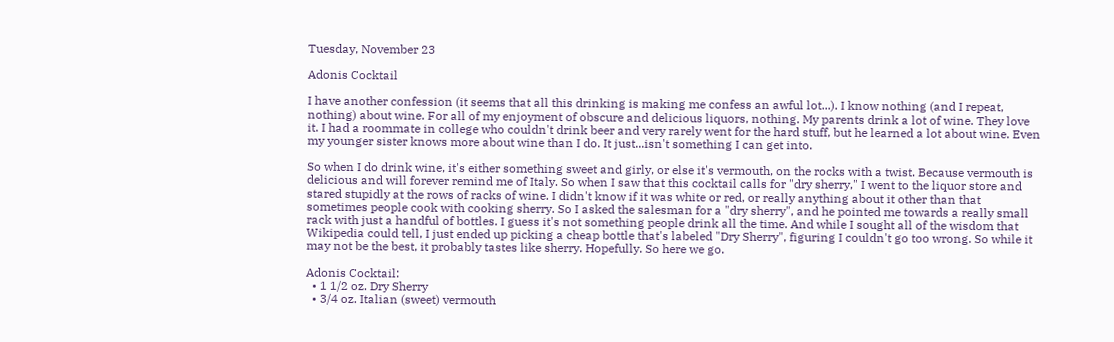Tuesday, November 23

Adonis Cocktail

I have another confession (it seems that all this drinking is making me confess an awful lot...). I know nothing (and I repeat, nothing) about wine. For all of my enjoyment of obscure and delicious liquors, nothing. My parents drink a lot of wine. They love it. I had a roommate in college who couldn't drink beer and very rarely went for the hard stuff, but he learned a lot about wine. Even my younger sister knows more about wine than I do. It just...isn't something I can get into.

So when I do drink wine, it's either something sweet and girly, or else it's vermouth, on the rocks with a twist. Because vermouth is delicious and will forever remind me of Italy. So when I saw that this cocktail calls for "dry sherry," I went to the liquor store and stared stupidly at the rows of racks of wine. I didn't know if it was white or red, or really anything about it other than that sometimes people cook with cooking sherry. So I asked the salesman for a "dry sherry", and he pointed me towards a really small rack with just a handful of bottles. I guess it's not something people drink all the time. And while I sought all of the wisdom that Wikipedia could tell, I just ended up picking a cheap bottle that's labeled "Dry Sherry", figuring I couldn't go too wrong. So while it may not be the best, it probably tastes like sherry. Hopefully. So here we go.

Adonis Cocktail:
  • 1 1/2 oz. Dry Sherry
  • 3/4 oz. Italian (sweet) vermouth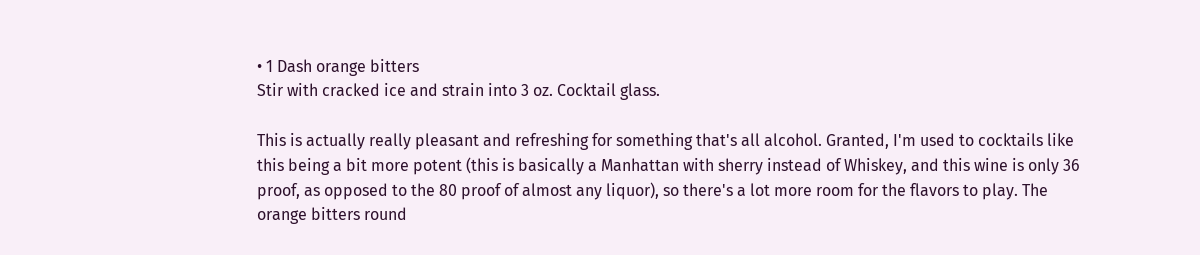• 1 Dash orange bitters
Stir with cracked ice and strain into 3 oz. Cocktail glass.

This is actually really pleasant and refreshing for something that's all alcohol. Granted, I'm used to cocktails like this being a bit more potent (this is basically a Manhattan with sherry instead of Whiskey, and this wine is only 36 proof, as opposed to the 80 proof of almost any liquor), so there's a lot more room for the flavors to play. The orange bitters round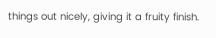things out nicely, giving it a fruity finish.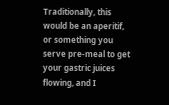Traditionally, this would be an aperitif, or something you serve pre-meal to get your gastric juices flowing, and I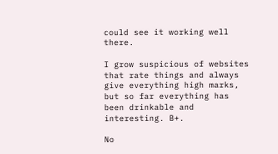could see it working well there.

I grow suspicious of websites that rate things and always give everything high marks, but so far everything has been drinkable and interesting. B+.

No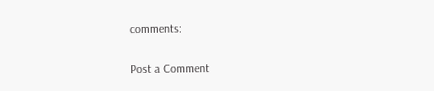comments:

Post a Comment